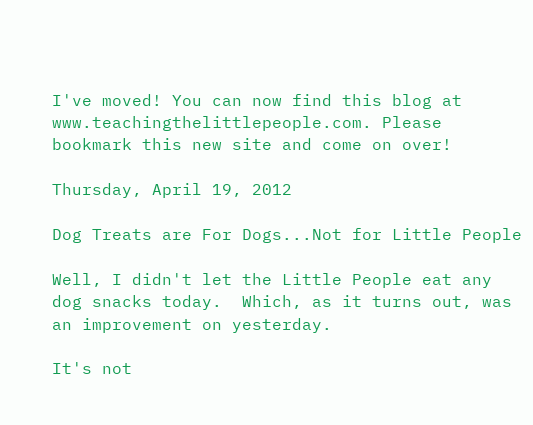I've moved! You can now find this blog at www.teachingthelittlepeople.com. Please bookmark this new site and come on over!

Thursday, April 19, 2012

Dog Treats are For Dogs...Not for Little People

Well, I didn't let the Little People eat any dog snacks today.  Which, as it turns out, was an improvement on yesterday.

It's not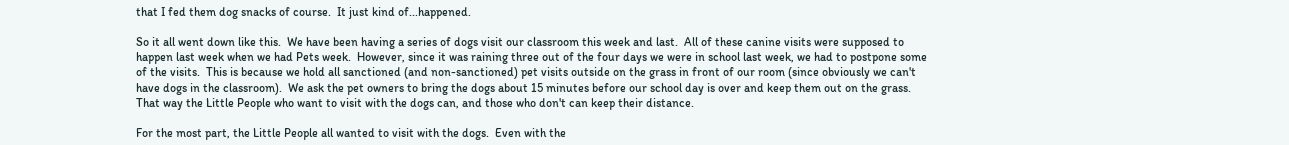that I fed them dog snacks of course.  It just kind of...happened.

So it all went down like this.  We have been having a series of dogs visit our classroom this week and last.  All of these canine visits were supposed to happen last week when we had Pets week.  However, since it was raining three out of the four days we were in school last week, we had to postpone some of the visits.  This is because we hold all sanctioned (and non-sanctioned) pet visits outside on the grass in front of our room (since obviously we can't have dogs in the classroom).  We ask the pet owners to bring the dogs about 15 minutes before our school day is over and keep them out on the grass.  That way the Little People who want to visit with the dogs can, and those who don't can keep their distance.

For the most part, the Little People all wanted to visit with the dogs.  Even with the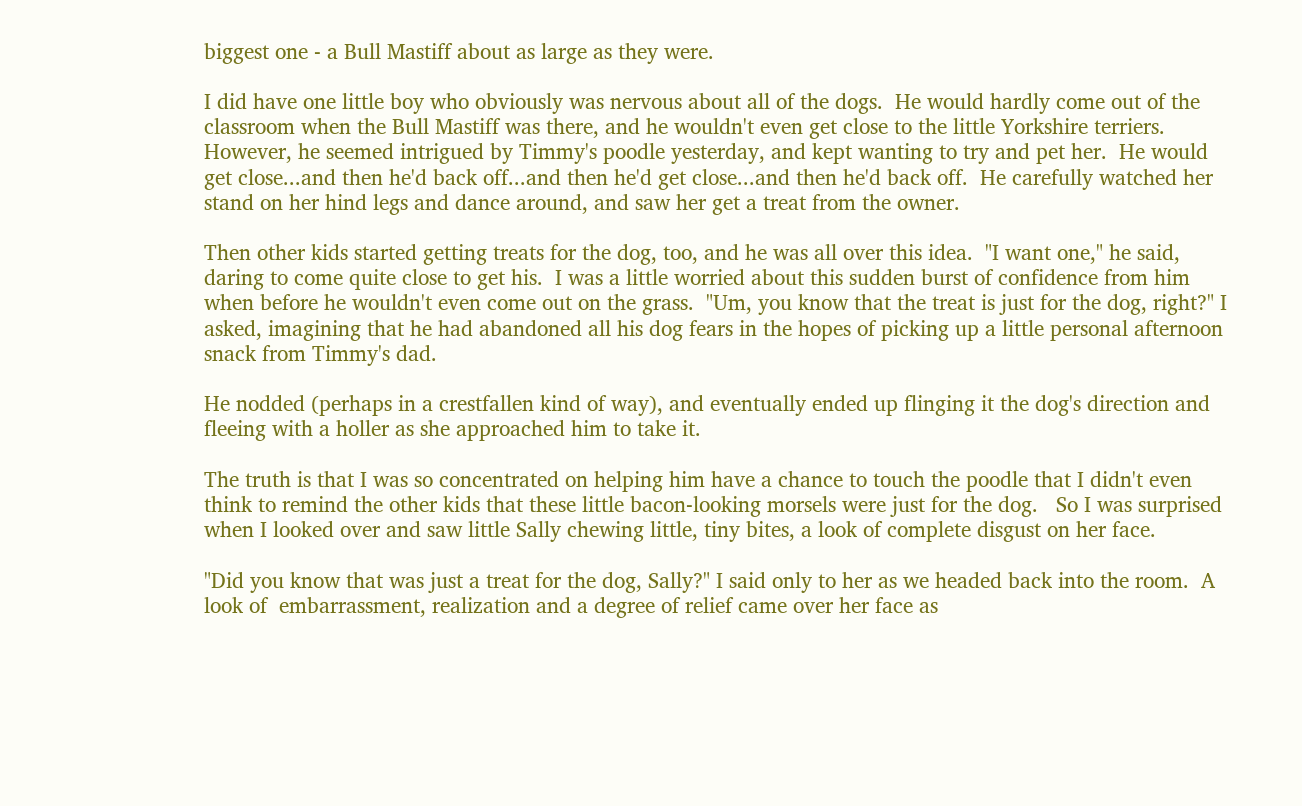biggest one - a Bull Mastiff about as large as they were.

I did have one little boy who obviously was nervous about all of the dogs.  He would hardly come out of the classroom when the Bull Mastiff was there, and he wouldn't even get close to the little Yorkshire terriers.  However, he seemed intrigued by Timmy's poodle yesterday, and kept wanting to try and pet her.  He would get close...and then he'd back off...and then he'd get close...and then he'd back off.  He carefully watched her stand on her hind legs and dance around, and saw her get a treat from the owner.

Then other kids started getting treats for the dog, too, and he was all over this idea.  "I want one," he said, daring to come quite close to get his.  I was a little worried about this sudden burst of confidence from him when before he wouldn't even come out on the grass.  "Um, you know that the treat is just for the dog, right?" I asked, imagining that he had abandoned all his dog fears in the hopes of picking up a little personal afternoon snack from Timmy's dad.

He nodded (perhaps in a crestfallen kind of way), and eventually ended up flinging it the dog's direction and fleeing with a holler as she approached him to take it.

The truth is that I was so concentrated on helping him have a chance to touch the poodle that I didn't even think to remind the other kids that these little bacon-looking morsels were just for the dog.   So I was surprised when I looked over and saw little Sally chewing little, tiny bites, a look of complete disgust on her face.

"Did you know that was just a treat for the dog, Sally?" I said only to her as we headed back into the room.  A look of  embarrassment, realization and a degree of relief came over her face as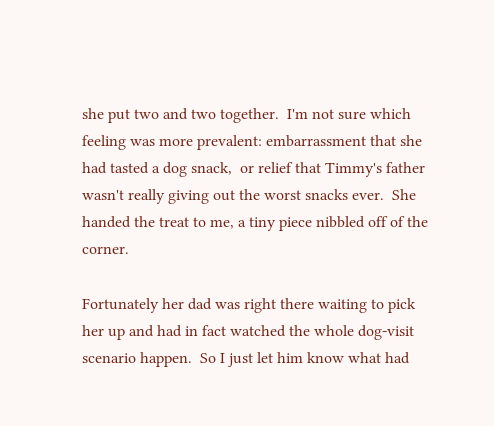she put two and two together.  I'm not sure which feeling was more prevalent: embarrassment that she had tasted a dog snack,  or relief that Timmy's father wasn't really giving out the worst snacks ever.  She handed the treat to me, a tiny piece nibbled off of the corner.

Fortunately her dad was right there waiting to pick her up and had in fact watched the whole dog-visit scenario happen.  So I just let him know what had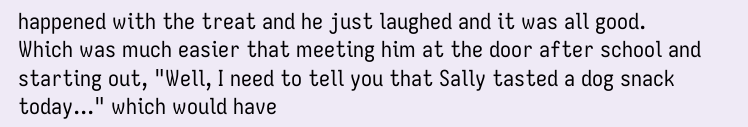happened with the treat and he just laughed and it was all good.  Which was much easier that meeting him at the door after school and starting out, "Well, I need to tell you that Sally tasted a dog snack today..." which would have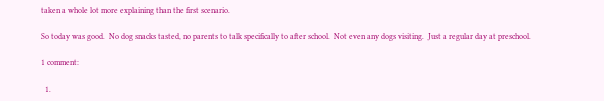taken a whole lot more explaining than the first scenario.

So today was good.  No dog snacks tasted, no parents to talk specifically to after school.  Not even any dogs visiting.  Just a regular day at preschool.

1 comment:

  1.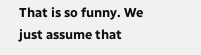That is so funny. We just assume that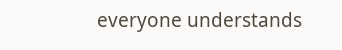everyone understands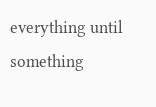everything until something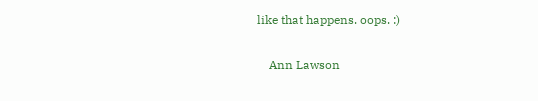like that happens. oops. :)

    Ann Lawson